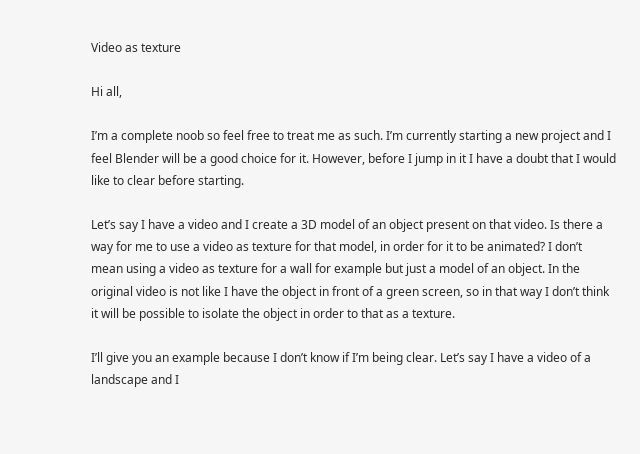Video as texture

Hi all,

I’m a complete noob so feel free to treat me as such. I’m currently starting a new project and I feel Blender will be a good choice for it. However, before I jump in it I have a doubt that I would like to clear before starting.

Let’s say I have a video and I create a 3D model of an object present on that video. Is there a way for me to use a video as texture for that model, in order for it to be animated? I don’t mean using a video as texture for a wall for example but just a model of an object. In the original video is not like I have the object in front of a green screen, so in that way I don’t think it will be possible to isolate the object in order to that as a texture.

I’ll give you an example because I don’t know if I’m being clear. Let’s say I have a video of a landscape and I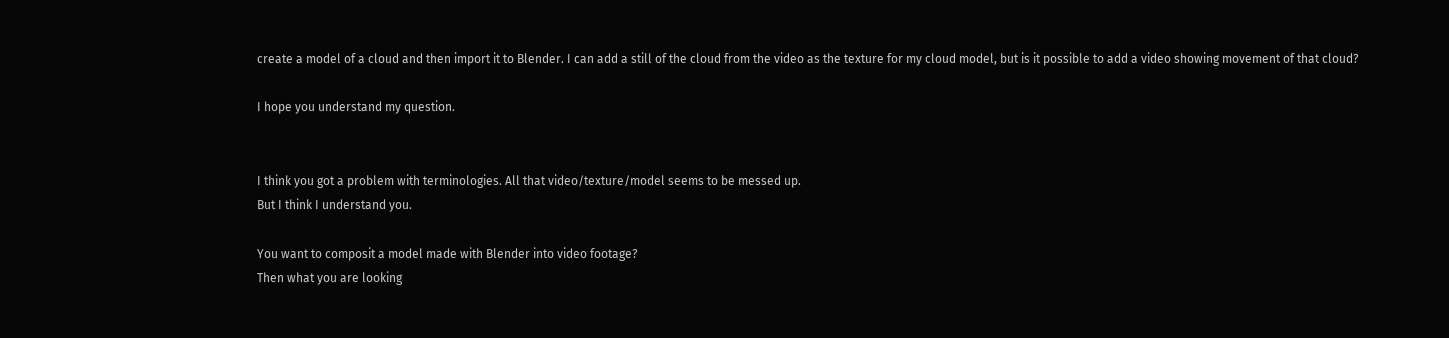create a model of a cloud and then import it to Blender. I can add a still of the cloud from the video as the texture for my cloud model, but is it possible to add a video showing movement of that cloud?

I hope you understand my question.


I think you got a problem with terminologies. All that video/texture/model seems to be messed up.
But I think I understand you.

You want to composit a model made with Blender into video footage?
Then what you are looking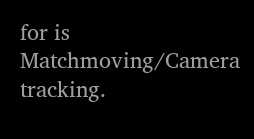for is Matchmoving/Camera tracking.